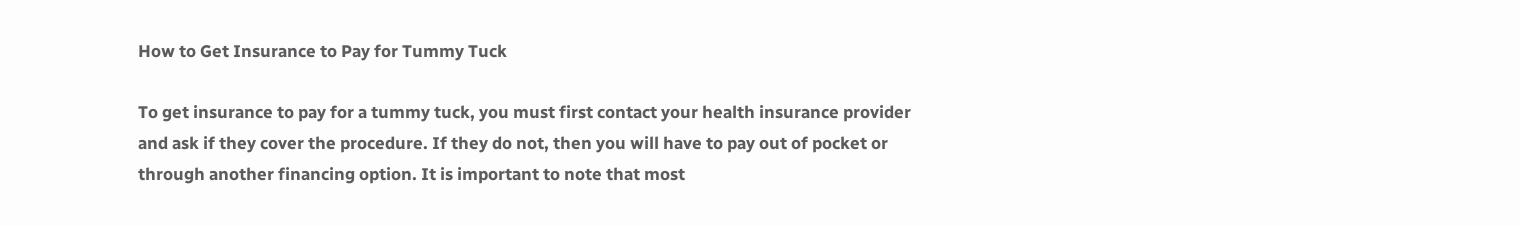How to Get Insurance to Pay for Tummy Tuck

To get insurance to pay for a tummy tuck, you must first contact your health insurance provider and ask if they cover the procedure. If they do not, then you will have to pay out of pocket or through another financing option. It is important to note that most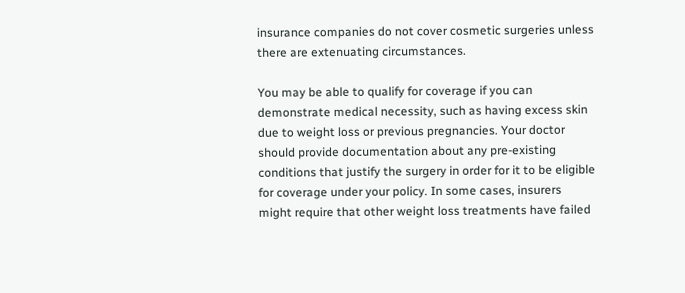insurance companies do not cover cosmetic surgeries unless there are extenuating circumstances.

You may be able to qualify for coverage if you can demonstrate medical necessity, such as having excess skin due to weight loss or previous pregnancies. Your doctor should provide documentation about any pre-existing conditions that justify the surgery in order for it to be eligible for coverage under your policy. In some cases, insurers might require that other weight loss treatments have failed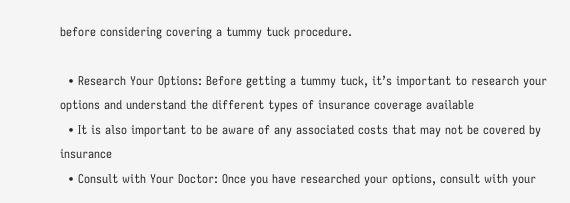before considering covering a tummy tuck procedure.

  • Research Your Options: Before getting a tummy tuck, it’s important to research your options and understand the different types of insurance coverage available
  • It is also important to be aware of any associated costs that may not be covered by insurance
  • Consult with Your Doctor: Once you have researched your options, consult with your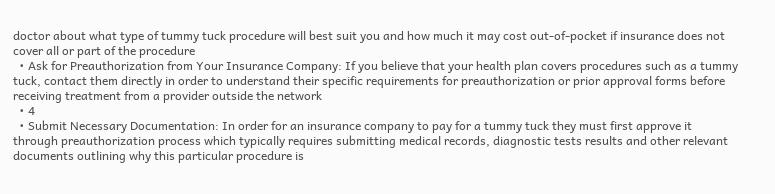doctor about what type of tummy tuck procedure will best suit you and how much it may cost out-of-pocket if insurance does not cover all or part of the procedure
  • Ask for Preauthorization from Your Insurance Company: If you believe that your health plan covers procedures such as a tummy tuck, contact them directly in order to understand their specific requirements for preauthorization or prior approval forms before receiving treatment from a provider outside the network
  • 4
  • Submit Necessary Documentation: In order for an insurance company to pay for a tummy tuck they must first approve it through preauthorization process which typically requires submitting medical records, diagnostic tests results and other relevant documents outlining why this particular procedure is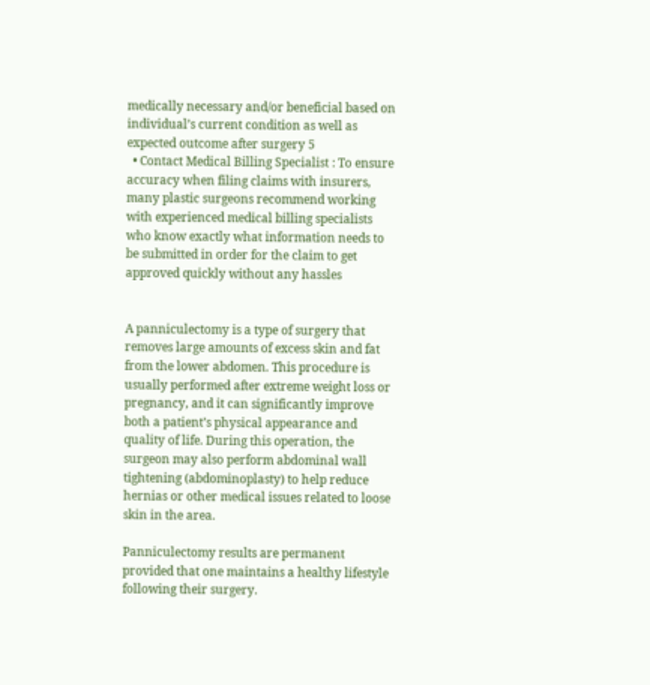medically necessary and/or beneficial based on individual’s current condition as well as expected outcome after surgery 5
  • Contact Medical Billing Specialist : To ensure accuracy when filing claims with insurers, many plastic surgeons recommend working with experienced medical billing specialists who know exactly what information needs to be submitted in order for the claim to get approved quickly without any hassles


A panniculectomy is a type of surgery that removes large amounts of excess skin and fat from the lower abdomen. This procedure is usually performed after extreme weight loss or pregnancy, and it can significantly improve both a patient’s physical appearance and quality of life. During this operation, the surgeon may also perform abdominal wall tightening (abdominoplasty) to help reduce hernias or other medical issues related to loose skin in the area.

Panniculectomy results are permanent provided that one maintains a healthy lifestyle following their surgery.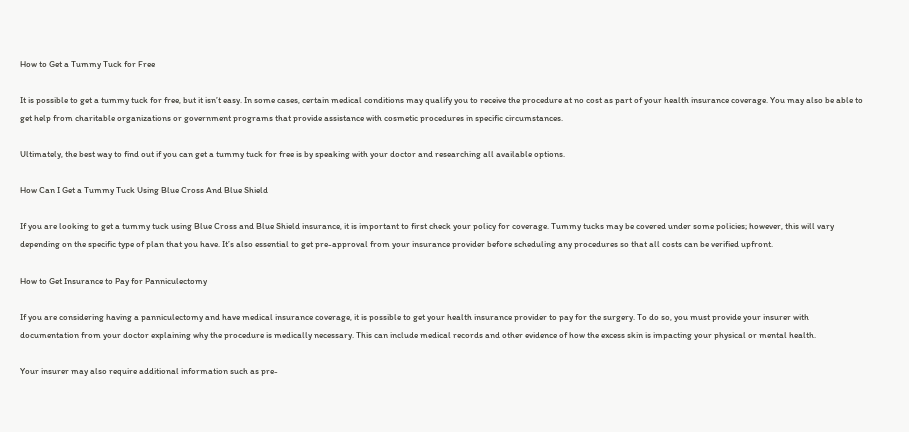How to Get a Tummy Tuck for Free

It is possible to get a tummy tuck for free, but it isn’t easy. In some cases, certain medical conditions may qualify you to receive the procedure at no cost as part of your health insurance coverage. You may also be able to get help from charitable organizations or government programs that provide assistance with cosmetic procedures in specific circumstances.

Ultimately, the best way to find out if you can get a tummy tuck for free is by speaking with your doctor and researching all available options.

How Can I Get a Tummy Tuck Using Blue Cross And Blue Shield

If you are looking to get a tummy tuck using Blue Cross and Blue Shield insurance, it is important to first check your policy for coverage. Tummy tucks may be covered under some policies; however, this will vary depending on the specific type of plan that you have. It’s also essential to get pre-approval from your insurance provider before scheduling any procedures so that all costs can be verified upfront.

How to Get Insurance to Pay for Panniculectomy

If you are considering having a panniculectomy and have medical insurance coverage, it is possible to get your health insurance provider to pay for the surgery. To do so, you must provide your insurer with documentation from your doctor explaining why the procedure is medically necessary. This can include medical records and other evidence of how the excess skin is impacting your physical or mental health.

Your insurer may also require additional information such as pre-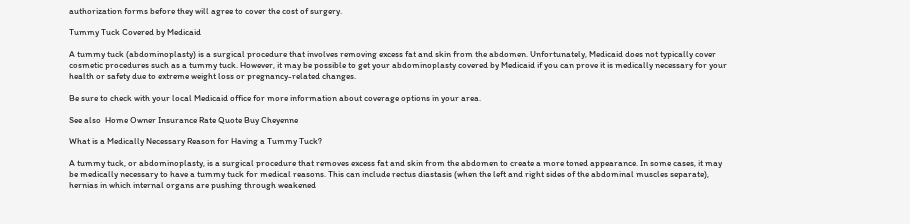authorization forms before they will agree to cover the cost of surgery.

Tummy Tuck Covered by Medicaid

A tummy tuck (abdominoplasty) is a surgical procedure that involves removing excess fat and skin from the abdomen. Unfortunately, Medicaid does not typically cover cosmetic procedures such as a tummy tuck. However, it may be possible to get your abdominoplasty covered by Medicaid if you can prove it is medically necessary for your health or safety due to extreme weight loss or pregnancy-related changes.

Be sure to check with your local Medicaid office for more information about coverage options in your area.

See also  Home Owner Insurance Rate Quote Buy Cheyenne

What is a Medically Necessary Reason for Having a Tummy Tuck?

A tummy tuck, or abdominoplasty, is a surgical procedure that removes excess fat and skin from the abdomen to create a more toned appearance. In some cases, it may be medically necessary to have a tummy tuck for medical reasons. This can include rectus diastasis (when the left and right sides of the abdominal muscles separate), hernias in which internal organs are pushing through weakened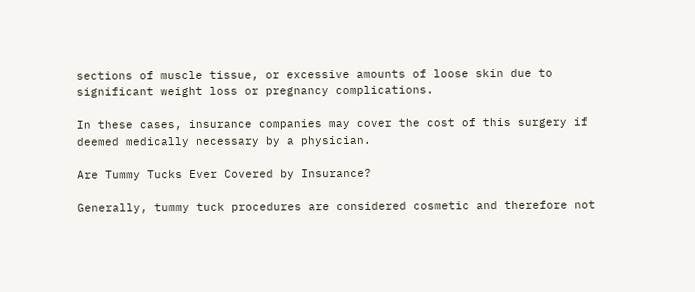sections of muscle tissue, or excessive amounts of loose skin due to significant weight loss or pregnancy complications.

In these cases, insurance companies may cover the cost of this surgery if deemed medically necessary by a physician.

Are Tummy Tucks Ever Covered by Insurance?

Generally, tummy tuck procedures are considered cosmetic and therefore not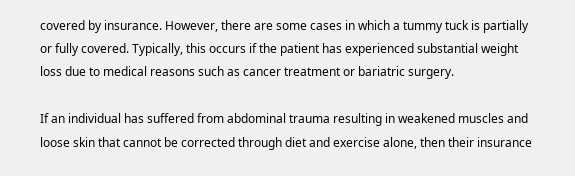covered by insurance. However, there are some cases in which a tummy tuck is partially or fully covered. Typically, this occurs if the patient has experienced substantial weight loss due to medical reasons such as cancer treatment or bariatric surgery.

If an individual has suffered from abdominal trauma resulting in weakened muscles and loose skin that cannot be corrected through diet and exercise alone, then their insurance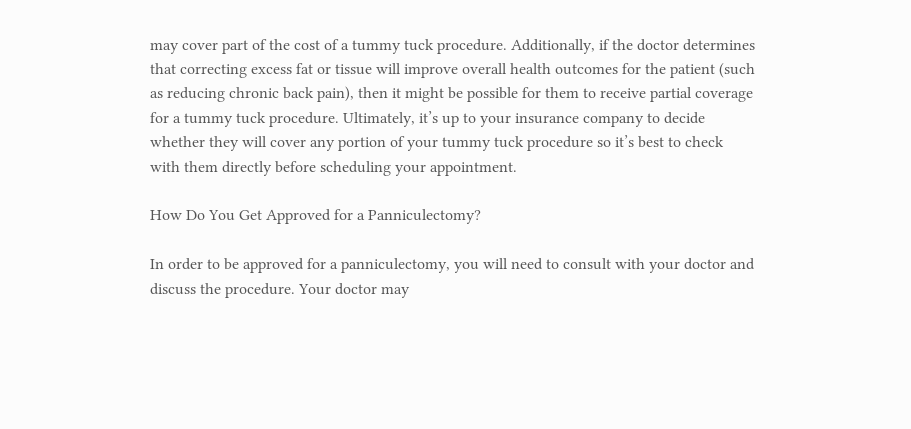may cover part of the cost of a tummy tuck procedure. Additionally, if the doctor determines that correcting excess fat or tissue will improve overall health outcomes for the patient (such as reducing chronic back pain), then it might be possible for them to receive partial coverage for a tummy tuck procedure. Ultimately, it’s up to your insurance company to decide whether they will cover any portion of your tummy tuck procedure so it’s best to check with them directly before scheduling your appointment.

How Do You Get Approved for a Panniculectomy?

In order to be approved for a panniculectomy, you will need to consult with your doctor and discuss the procedure. Your doctor may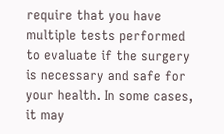require that you have multiple tests performed to evaluate if the surgery is necessary and safe for your health. In some cases, it may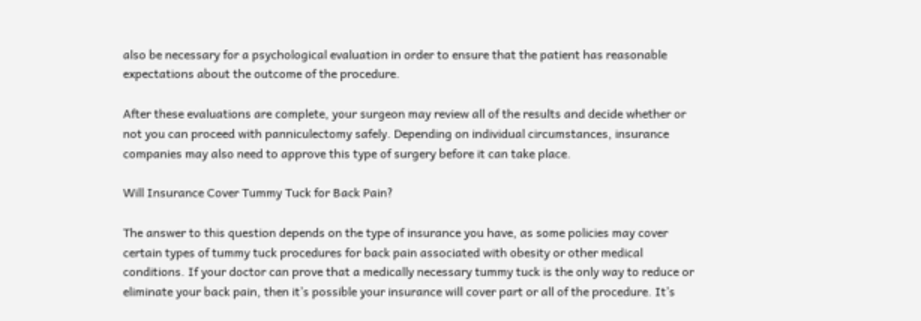also be necessary for a psychological evaluation in order to ensure that the patient has reasonable expectations about the outcome of the procedure.

After these evaluations are complete, your surgeon may review all of the results and decide whether or not you can proceed with panniculectomy safely. Depending on individual circumstances, insurance companies may also need to approve this type of surgery before it can take place.

Will Insurance Cover Tummy Tuck for Back Pain?

The answer to this question depends on the type of insurance you have, as some policies may cover certain types of tummy tuck procedures for back pain associated with obesity or other medical conditions. If your doctor can prove that a medically necessary tummy tuck is the only way to reduce or eliminate your back pain, then it’s possible your insurance will cover part or all of the procedure. It’s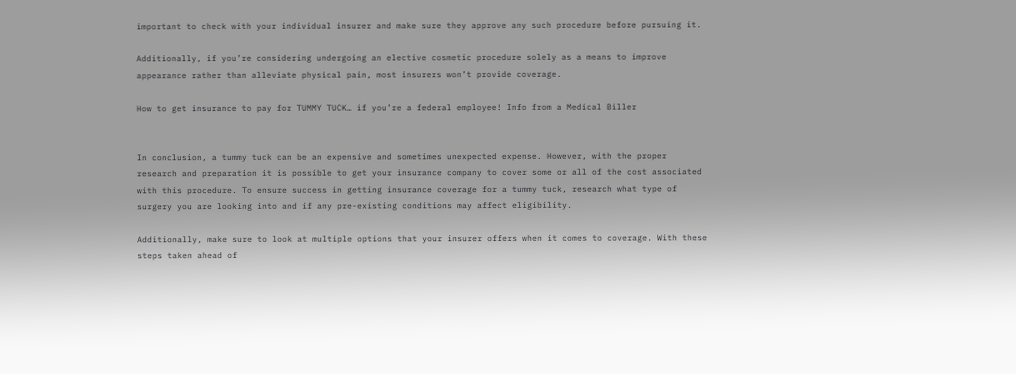important to check with your individual insurer and make sure they approve any such procedure before pursuing it.

Additionally, if you’re considering undergoing an elective cosmetic procedure solely as a means to improve appearance rather than alleviate physical pain, most insurers won’t provide coverage.

How to get insurance to pay for TUMMY TUCK… if you’re a federal employee! Info from a Medical Biller


In conclusion, a tummy tuck can be an expensive and sometimes unexpected expense. However, with the proper research and preparation it is possible to get your insurance company to cover some or all of the cost associated with this procedure. To ensure success in getting insurance coverage for a tummy tuck, research what type of surgery you are looking into and if any pre-existing conditions may affect eligibility.

Additionally, make sure to look at multiple options that your insurer offers when it comes to coverage. With these steps taken ahead of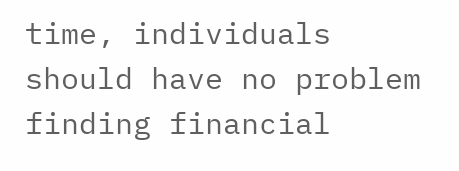time, individuals should have no problem finding financial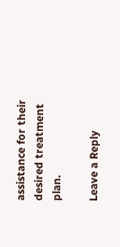assistance for their desired treatment plan.

Leave a Reply